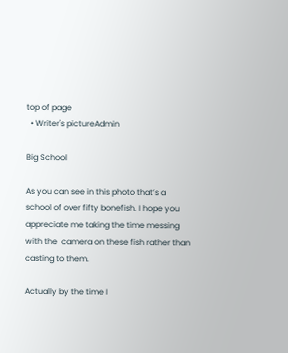top of page
  • Writer's pictureAdmin

Big School

As you can see in this photo that’s a school of over fifty bonefish. I hope you appreciate me taking the time messing with the  camera on these fish rather than casting to them.

Actually by the time I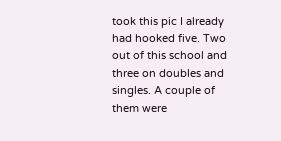took this pic I already had hooked five. Two out of this school and three on doubles and singles. A couple of them were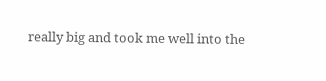really big and took me well into the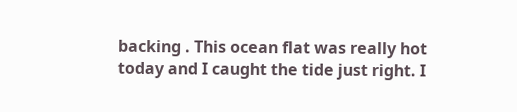backing . This ocean flat was really hot today and I caught the tide just right. I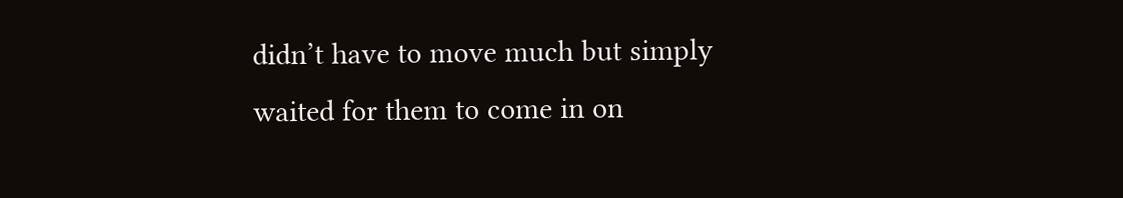didn’t have to move much but simply waited for them to come in on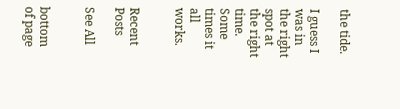the tide.

I guess I was in the right spot at the right time. Some times it all works.


Recent Posts

See All


bottom of page